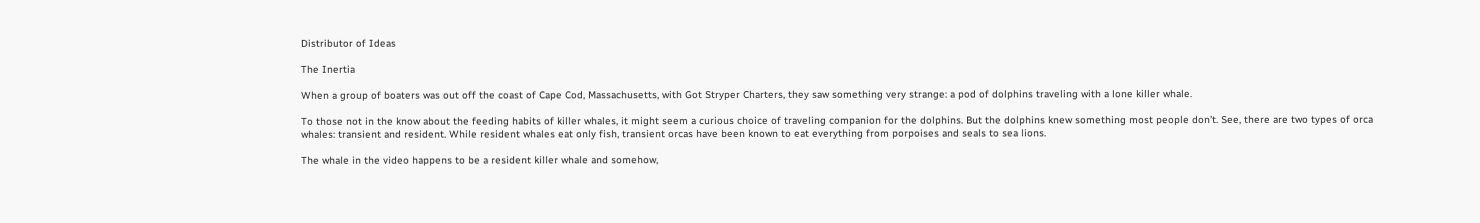Distributor of Ideas

The Inertia

When a group of boaters was out off the coast of Cape Cod, Massachusetts, with Got Stryper Charters, they saw something very strange: a pod of dolphins traveling with a lone killer whale.

To those not in the know about the feeding habits of killer whales, it might seem a curious choice of traveling companion for the dolphins. But the dolphins knew something most people don’t. See, there are two types of orca whales: transient and resident. While resident whales eat only fish, transient orcas have been known to eat everything from porpoises and seals to sea lions.

The whale in the video happens to be a resident killer whale and somehow,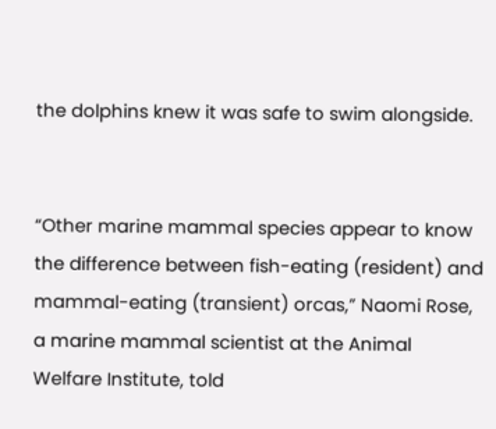the dolphins knew it was safe to swim alongside.


“Other marine mammal species appear to know the difference between fish-eating (resident) and mammal-eating (transient) orcas,” Naomi Rose, a marine mammal scientist at the Animal Welfare Institute, told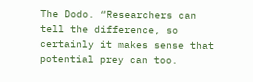The Dodo. “Researchers can tell the difference, so certainly it makes sense that potential prey can too.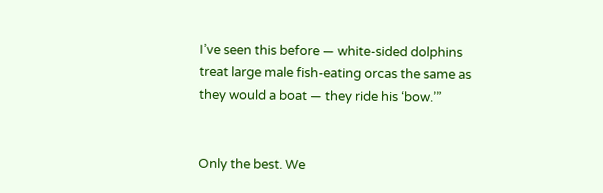I’ve seen this before — white-sided dolphins treat large male fish-eating orcas the same as they would a boat — they ride his ‘bow.’”


Only the best. We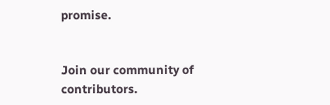promise.


Join our community of contributors.